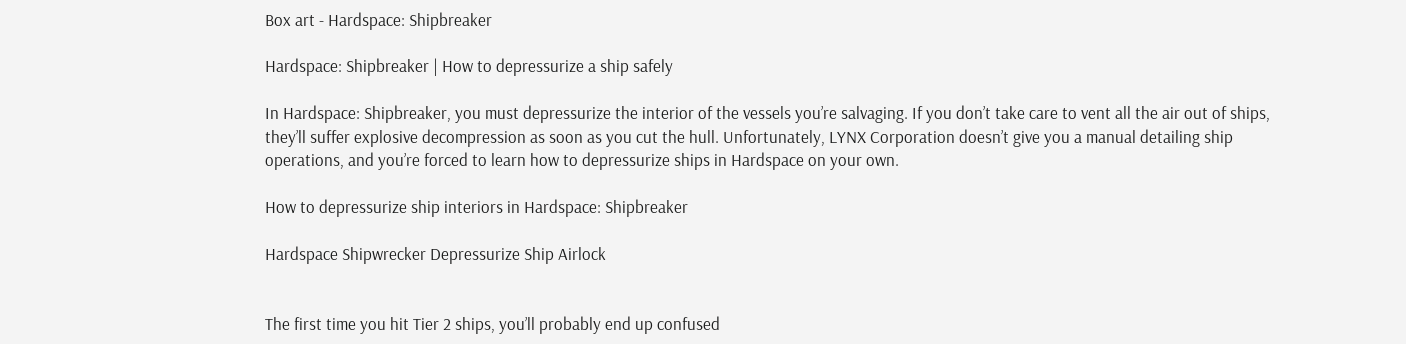Box art - Hardspace: Shipbreaker

Hardspace: Shipbreaker | How to depressurize a ship safely

In Hardspace: Shipbreaker, you must depressurize the interior of the vessels you’re salvaging. If you don’t take care to vent all the air out of ships, they’ll suffer explosive decompression as soon as you cut the hull. Unfortunately, LYNX Corporation doesn’t give you a manual detailing ship operations, and you’re forced to learn how to depressurize ships in Hardspace on your own.

How to depressurize ship interiors in Hardspace: Shipbreaker

Hardspace Shipwrecker Depressurize Ship Airlock


The first time you hit Tier 2 ships, you’ll probably end up confused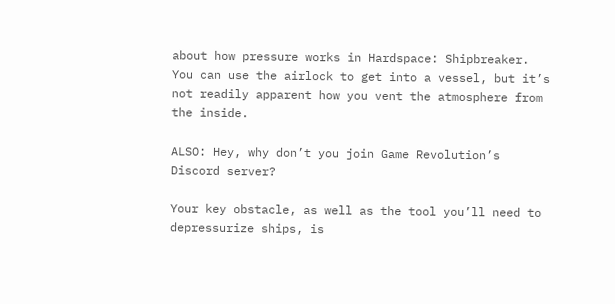about how pressure works in Hardspace: Shipbreaker. You can use the airlock to get into a vessel, but it’s not readily apparent how you vent the atmosphere from the inside.

ALSO: Hey, why don’t you join Game Revolution’s Discord server?

Your key obstacle, as well as the tool you’ll need to depressurize ships, is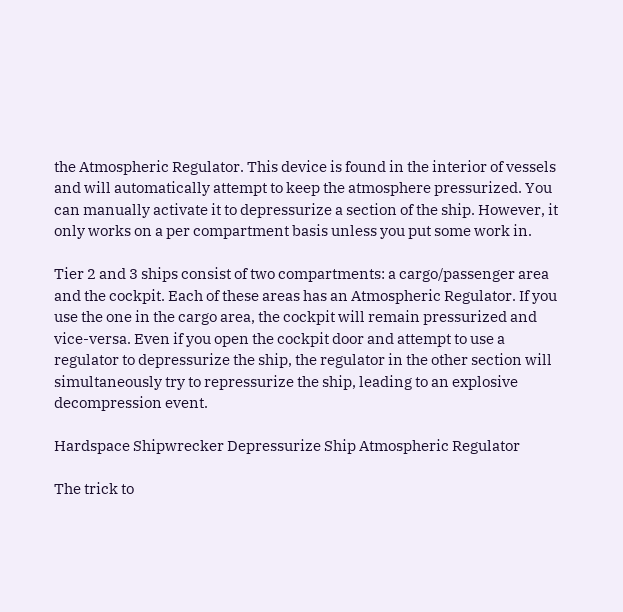the Atmospheric Regulator. This device is found in the interior of vessels and will automatically attempt to keep the atmosphere pressurized. You can manually activate it to depressurize a section of the ship. However, it only works on a per compartment basis unless you put some work in.

Tier 2 and 3 ships consist of two compartments: a cargo/passenger area and the cockpit. Each of these areas has an Atmospheric Regulator. If you use the one in the cargo area, the cockpit will remain pressurized and vice-versa. Even if you open the cockpit door and attempt to use a regulator to depressurize the ship, the regulator in the other section will simultaneously try to repressurize the ship, leading to an explosive decompression event.

Hardspace Shipwrecker Depressurize Ship Atmospheric Regulator

The trick to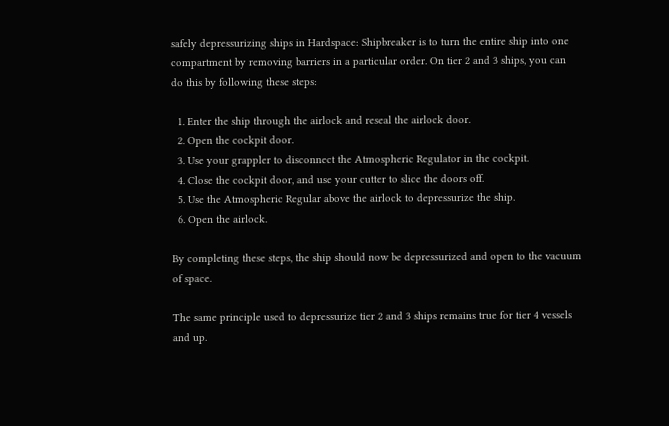safely depressurizing ships in Hardspace: Shipbreaker is to turn the entire ship into one compartment by removing barriers in a particular order. On tier 2 and 3 ships, you can do this by following these steps:

  1. Enter the ship through the airlock and reseal the airlock door.
  2. Open the cockpit door.
  3. Use your grappler to disconnect the Atmospheric Regulator in the cockpit.
  4. Close the cockpit door, and use your cutter to slice the doors off.
  5. Use the Atmospheric Regular above the airlock to depressurize the ship.
  6. Open the airlock.

By completing these steps, the ship should now be depressurized and open to the vacuum of space.

The same principle used to depressurize tier 2 and 3 ships remains true for tier 4 vessels and up.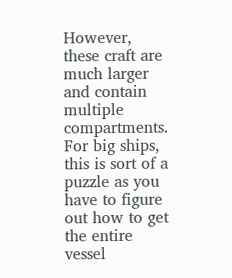However, these craft are much larger and contain multiple compartments. For big ships, this is sort of a puzzle as you have to figure out how to get the entire vessel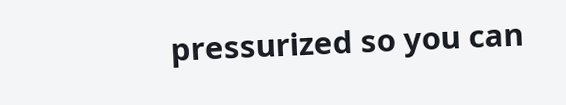pressurized so you can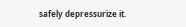safely depressurize it.